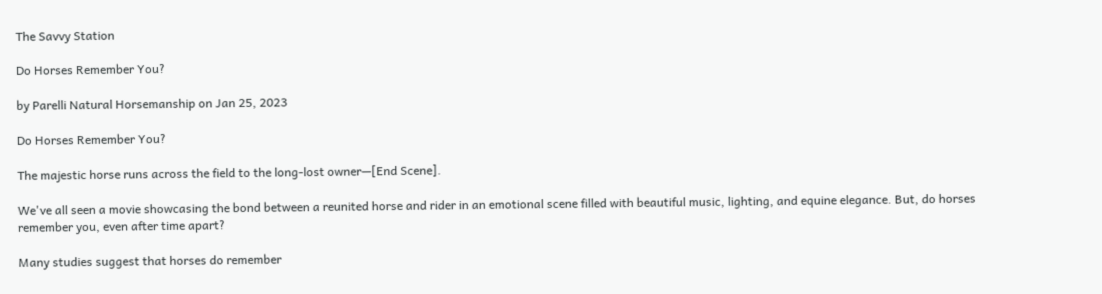The Savvy Station

Do Horses Remember You?

by Parelli Natural Horsemanship on Jan 25, 2023

Do Horses Remember You?

The majestic horse runs across the field to the long-lost owner—[End Scene].

We've all seen a movie showcasing the bond between a reunited horse and rider in an emotional scene filled with beautiful music, lighting, and equine elegance. But, do horses remember you, even after time apart?

Many studies suggest that horses do remember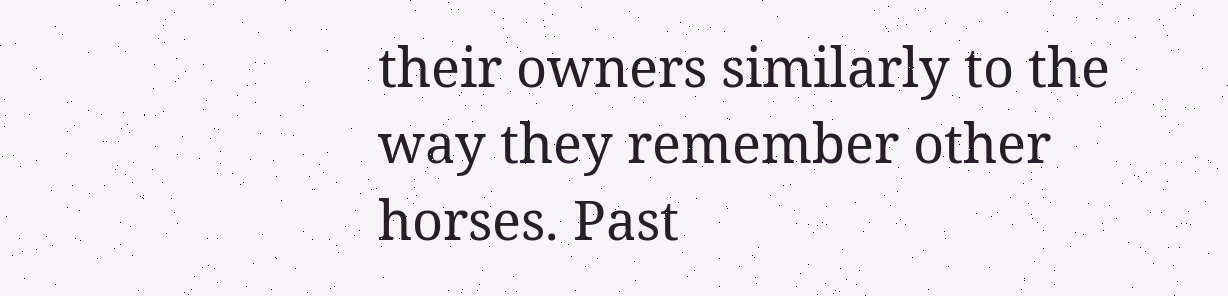their owners similarly to the way they remember other horses. Past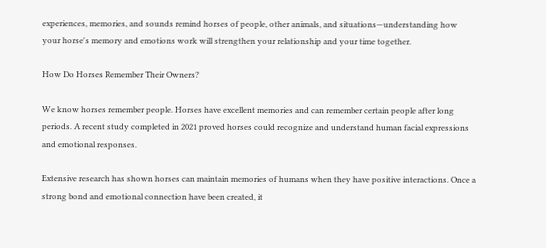experiences, memories, and sounds remind horses of people, other animals, and situations—understanding how your horse's memory and emotions work will strengthen your relationship and your time together.

How Do Horses Remember Their Owners?

We know horses remember people. Horses have excellent memories and can remember certain people after long periods. A recent study completed in 2021 proved horses could recognize and understand human facial expressions and emotional responses.

Extensive research has shown horses can maintain memories of humans when they have positive interactions. Once a strong bond and emotional connection have been created, it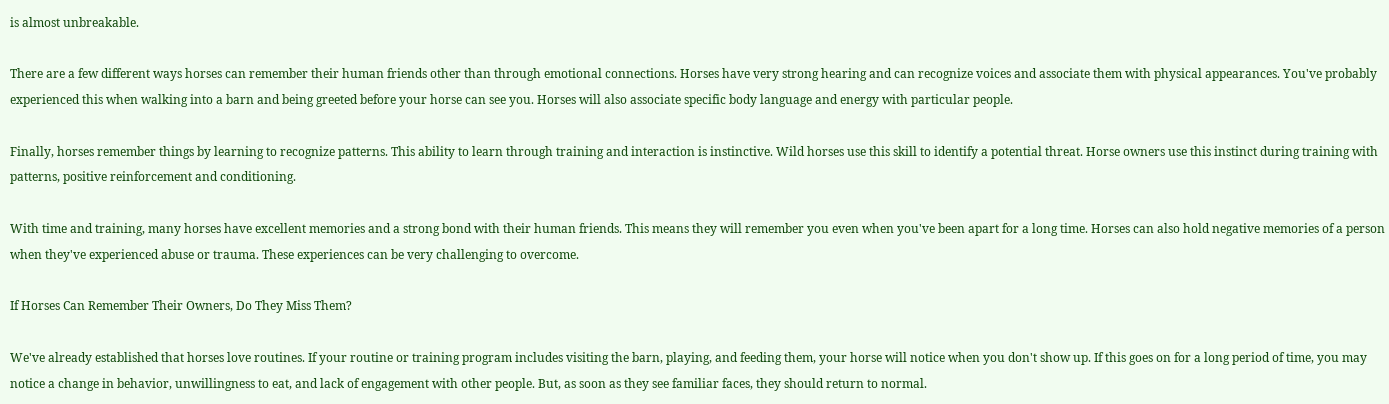is almost unbreakable.

There are a few different ways horses can remember their human friends other than through emotional connections. Horses have very strong hearing and can recognize voices and associate them with physical appearances. You've probably experienced this when walking into a barn and being greeted before your horse can see you. Horses will also associate specific body language and energy with particular people.

Finally, horses remember things by learning to recognize patterns. This ability to learn through training and interaction is instinctive. Wild horses use this skill to identify a potential threat. Horse owners use this instinct during training with patterns, positive reinforcement and conditioning.

With time and training, many horses have excellent memories and a strong bond with their human friends. This means they will remember you even when you've been apart for a long time. Horses can also hold negative memories of a person when they've experienced abuse or trauma. These experiences can be very challenging to overcome.

If Horses Can Remember Their Owners, Do They Miss Them?

We've already established that horses love routines. If your routine or training program includes visiting the barn, playing, and feeding them, your horse will notice when you don't show up. If this goes on for a long period of time, you may notice a change in behavior, unwillingness to eat, and lack of engagement with other people. But, as soon as they see familiar faces, they should return to normal.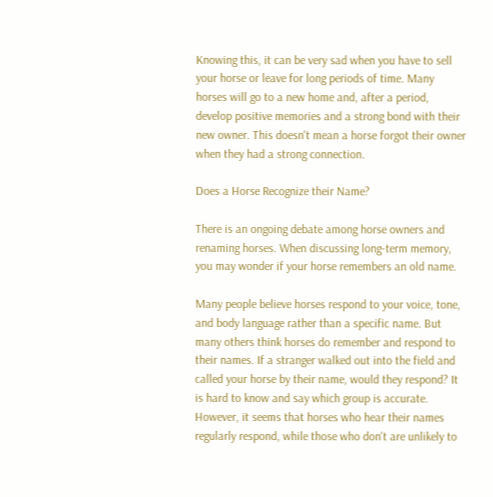Knowing this, it can be very sad when you have to sell your horse or leave for long periods of time. Many horses will go to a new home and, after a period, develop positive memories and a strong bond with their new owner. This doesn't mean a horse forgot their owner when they had a strong connection.

Does a Horse Recognize their Name?

There is an ongoing debate among horse owners and renaming horses. When discussing long-term memory, you may wonder if your horse remembers an old name.

Many people believe horses respond to your voice, tone, and body language rather than a specific name. But many others think horses do remember and respond to their names. If a stranger walked out into the field and called your horse by their name, would they respond? It is hard to know and say which group is accurate. However, it seems that horses who hear their names regularly respond, while those who don't are unlikely to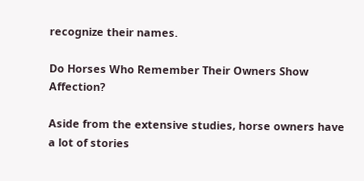recognize their names.

Do Horses Who Remember Their Owners Show Affection?

Aside from the extensive studies, horse owners have a lot of stories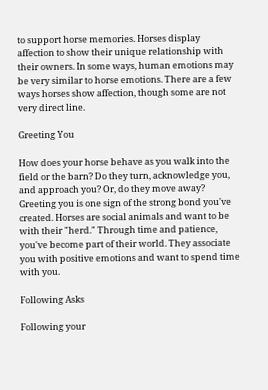to support horse memories. Horses display affection to show their unique relationship with their owners. In some ways, human emotions may be very similar to horse emotions. There are a few ways horses show affection, though some are not very direct line.

Greeting You

How does your horse behave as you walk into the field or the barn? Do they turn, acknowledge you, and approach you? Or, do they move away? Greeting you is one sign of the strong bond you've created. Horses are social animals and want to be with their "herd." Through time and patience, you've become part of their world. They associate you with positive emotions and want to spend time with you.

Following Asks

Following your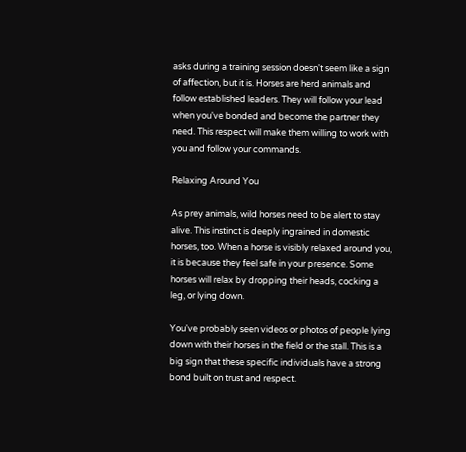asks during a training session doesn't seem like a sign of affection, but it is. Horses are herd animals and follow established leaders. They will follow your lead when you've bonded and become the partner they need. This respect will make them willing to work with you and follow your commands.

Relaxing Around You

As prey animals, wild horses need to be alert to stay alive. This instinct is deeply ingrained in domestic horses, too. When a horse is visibly relaxed around you, it is because they feel safe in your presence. Some horses will relax by dropping their heads, cocking a leg, or lying down.

You've probably seen videos or photos of people lying down with their horses in the field or the stall. This is a big sign that these specific individuals have a strong bond built on trust and respect.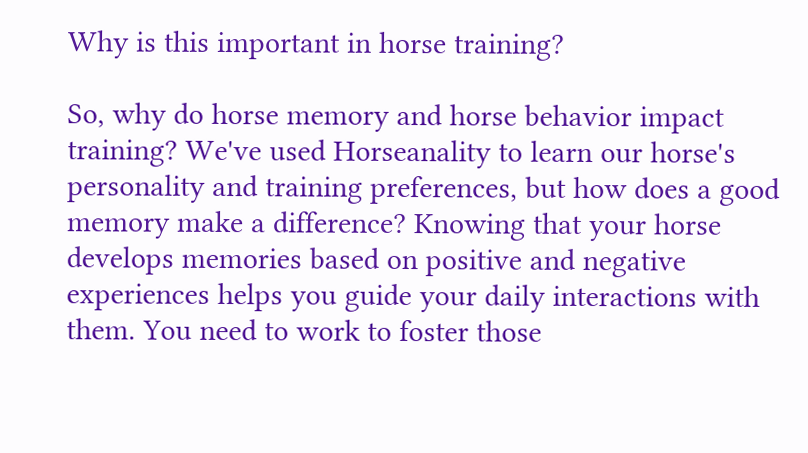Why is this important in horse training?

So, why do horse memory and horse behavior impact training? We've used Horseanality to learn our horse's personality and training preferences, but how does a good memory make a difference? Knowing that your horse develops memories based on positive and negative experiences helps you guide your daily interactions with them. You need to work to foster those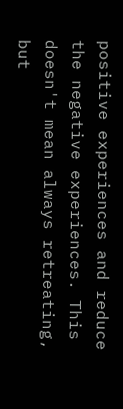positive experiences and reduce the negative experiences. This doesn't mean always retreating, but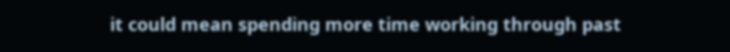it could mean spending more time working through past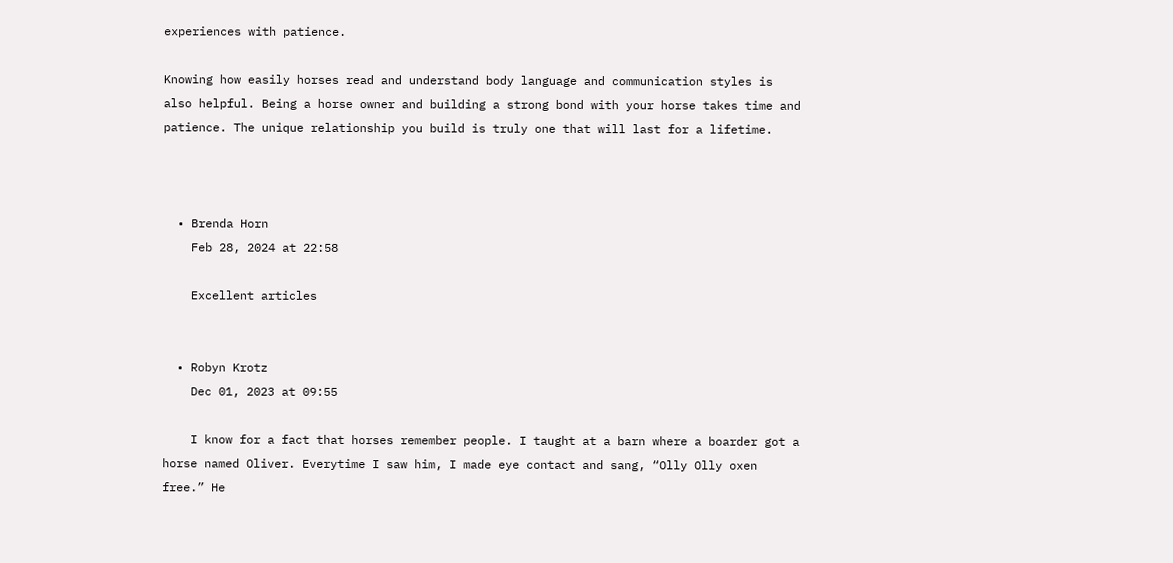experiences with patience.

Knowing how easily horses read and understand body language and communication styles is also helpful. Being a horse owner and building a strong bond with your horse takes time and patience. The unique relationship you build is truly one that will last for a lifetime.



  • Brenda Horn
    Feb 28, 2024 at 22:58

    Excellent articles


  • Robyn Krotz
    Dec 01, 2023 at 09:55

    I know for a fact that horses remember people. I taught at a barn where a boarder got a horse named Oliver. Everytime I saw him, I made eye contact and sang, “Olly Olly oxen free.” He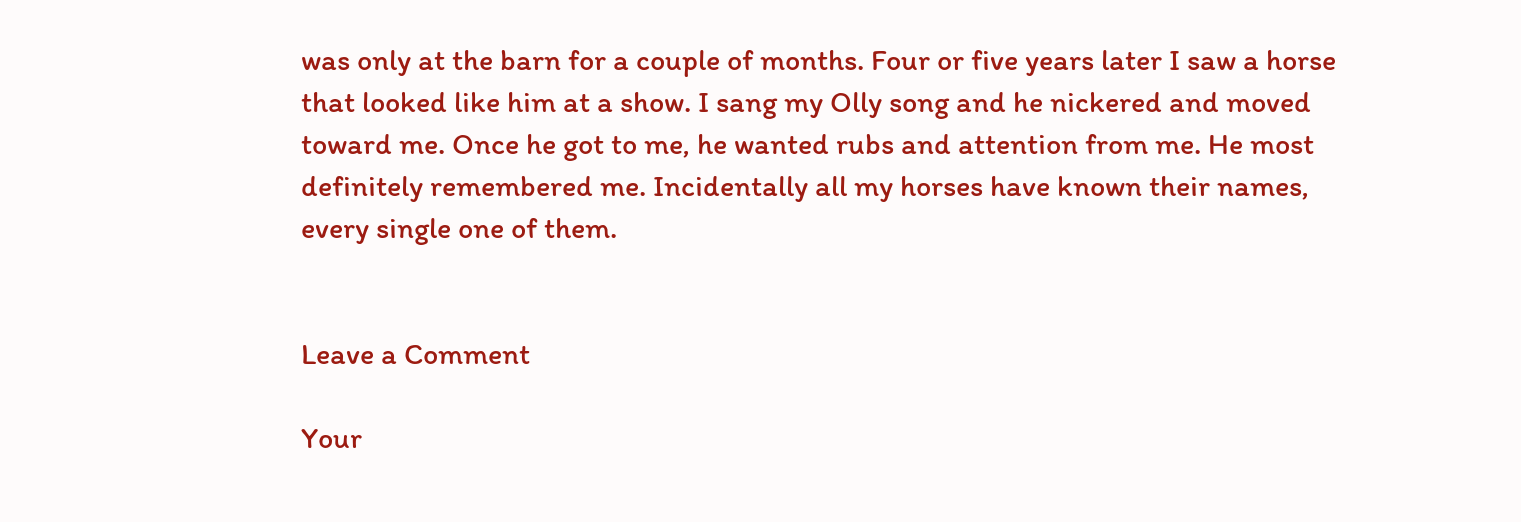was only at the barn for a couple of months. Four or five years later I saw a horse that looked like him at a show. I sang my Olly song and he nickered and moved toward me. Once he got to me, he wanted rubs and attention from me. He most definitely remembered me. Incidentally all my horses have known their names, every single one of them.


Leave a Comment

Your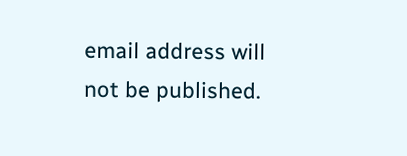email address will not be published.